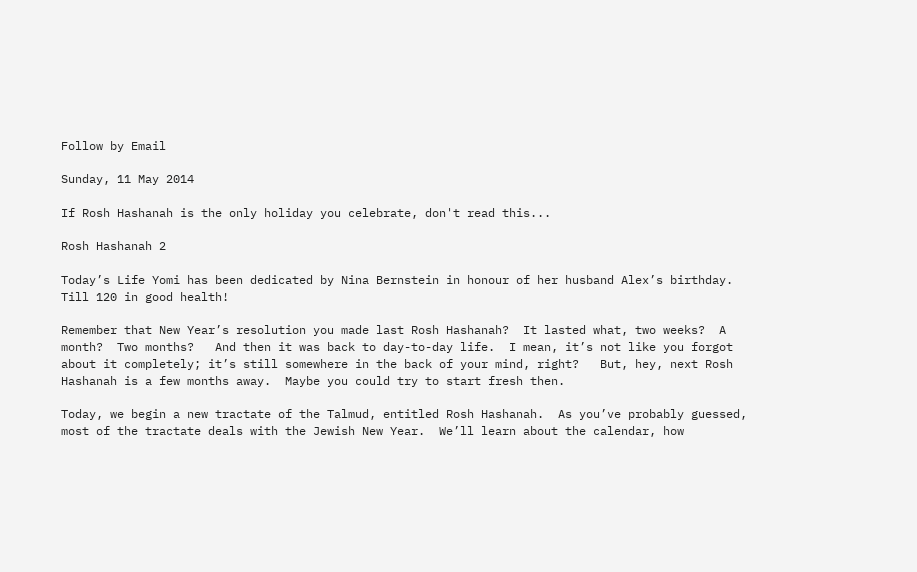Follow by Email

Sunday, 11 May 2014

If Rosh Hashanah is the only holiday you celebrate, don't read this...

Rosh Hashanah 2

Today’s Life Yomi has been dedicated by Nina Bernstein in honour of her husband Alex’s birthday.  Till 120 in good health!

Remember that New Year’s resolution you made last Rosh Hashanah?  It lasted what, two weeks?  A month?  Two months?   And then it was back to day-to-day life.  I mean, it’s not like you forgot about it completely; it’s still somewhere in the back of your mind, right?   But, hey, next Rosh Hashanah is a few months away.  Maybe you could try to start fresh then.

Today, we begin a new tractate of the Talmud, entitled Rosh Hashanah.  As you’ve probably guessed, most of the tractate deals with the Jewish New Year.  We’ll learn about the calendar, how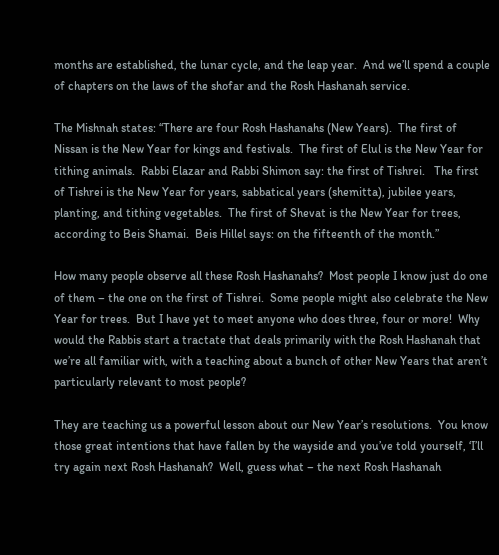months are established, the lunar cycle, and the leap year.  And we’ll spend a couple of chapters on the laws of the shofar and the Rosh Hashanah service.

The Mishnah states: “There are four Rosh Hashanahs (New Years).  The first of Nissan is the New Year for kings and festivals.  The first of Elul is the New Year for tithing animals.  Rabbi Elazar and Rabbi Shimon say: the first of Tishrei.   The first of Tishrei is the New Year for years, sabbatical years (shemitta), jubilee years, planting, and tithing vegetables.  The first of Shevat is the New Year for trees, according to Beis Shamai.  Beis Hillel says: on the fifteenth of the month.”

How many people observe all these Rosh Hashanahs?  Most people I know just do one of them – the one on the first of Tishrei.  Some people might also celebrate the New Year for trees.  But I have yet to meet anyone who does three, four or more!  Why would the Rabbis start a tractate that deals primarily with the Rosh Hashanah that we’re all familiar with, with a teaching about a bunch of other New Years that aren’t particularly relevant to most people?

They are teaching us a powerful lesson about our New Year’s resolutions.  You know those great intentions that have fallen by the wayside and you’ve told yourself, ‘I’ll try again next Rosh Hashanah?  Well, guess what – the next Rosh Hashanah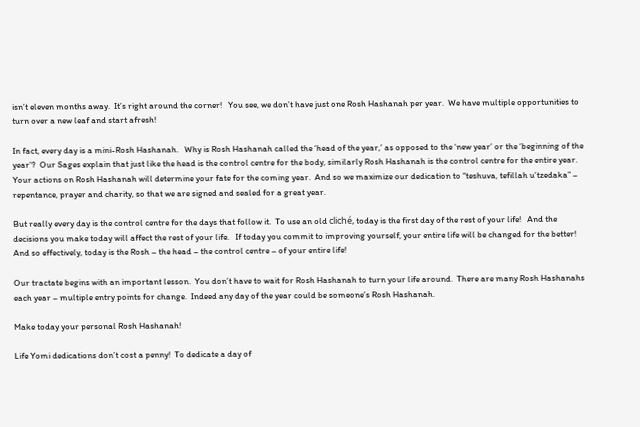isn’t eleven months away.  It’s right around the corner!   You see, we don’t have just one Rosh Hashanah per year.  We have multiple opportunities to turn over a new leaf and start afresh!

In fact, every day is a mini-Rosh Hashanah.   Why is Rosh Hashanah called the ‘head of the year,’ as opposed to the ‘new year’ or the ‘beginning of the year’?  Our Sages explain that just like the head is the control centre for the body, similarly Rosh Hashanah is the control centre for the entire year.  Your actions on Rosh Hashanah will determine your fate for the coming year.  And so we maximize our dedication to “teshuva, tefillah u’tzedaka” – repentance, prayer and charity, so that we are signed and sealed for a great year.

But really every day is the control centre for the days that follow it.  To use an old cliché, today is the first day of the rest of your life!   And the decisions you make today will affect the rest of your life.   If today you commit to improving yourself, your entire life will be changed for the better!  And so effectively, today is the Rosh – the head – the control centre – of your entire life!

Our tractate begins with an important lesson.  You don’t have to wait for Rosh Hashanah to turn your life around.  There are many Rosh Hashanahs each year – multiple entry points for change.  Indeed any day of the year could be someone’s Rosh Hashanah.

Make today your personal Rosh Hashanah!

Life Yomi dedications don’t cost a penny!  To dedicate a day of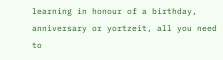learning in honour of a birthday, anniversary or yortzeit, all you need to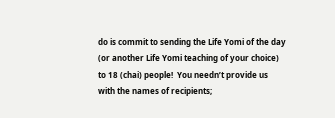do is commit to sending the Life Yomi of the day (or another Life Yomi teaching of your choice) to 18 (chai) people!  You needn’t provide us with the names of recipients;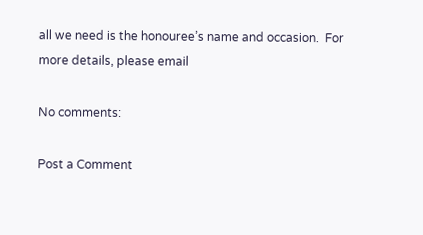all we need is the honouree’s name and occasion.  For more details, please email

No comments:

Post a Comment